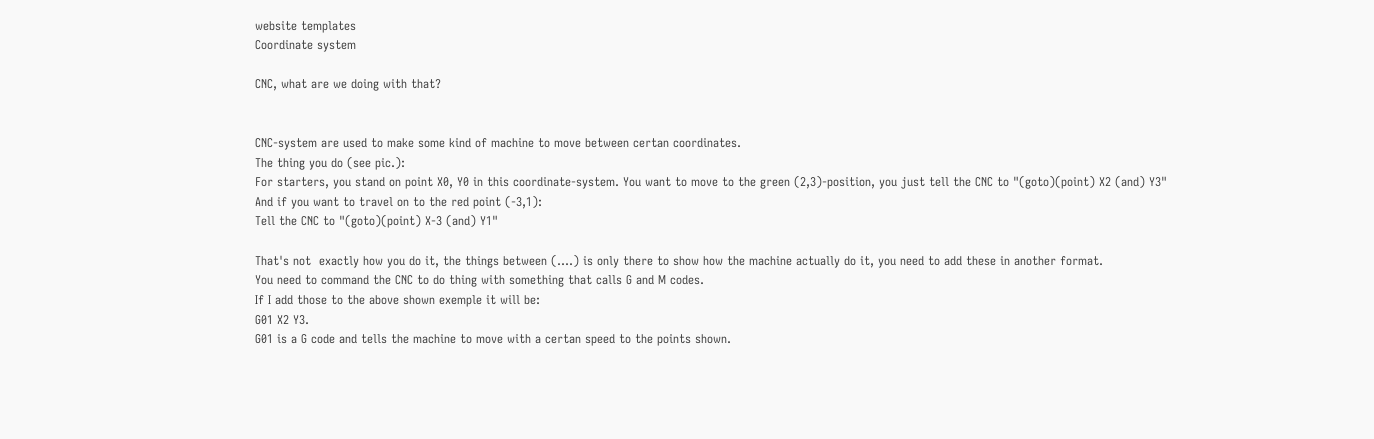website templates
Coordinate system

CNC, what are we doing with that?


CNC-system are used to make some kind of machine to move between certan coordinates.
The thing you do (see pic.):
For starters, you stand on point X0, Y0 in this coordinate-system. You want to move to the green (2,3)-position, you just tell the CNC to "(goto)(point) X2 (and) Y3"
And if you want to travel on to the red point (-3,1):
Tell the CNC to "(goto)(point) X-3 (and) Y1"

That's not  exactly how you do it, the things between (....) is only there to show how the machine actually do it, you need to add these in another format.
You need to command the CNC to do thing with something that calls G and M codes.
If I add those to the above shown exemple it will be:
G01 X2 Y3.
G01 is a G code and tells the machine to move with a certan speed to the points shown.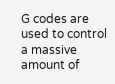G codes are used to control a massive amount of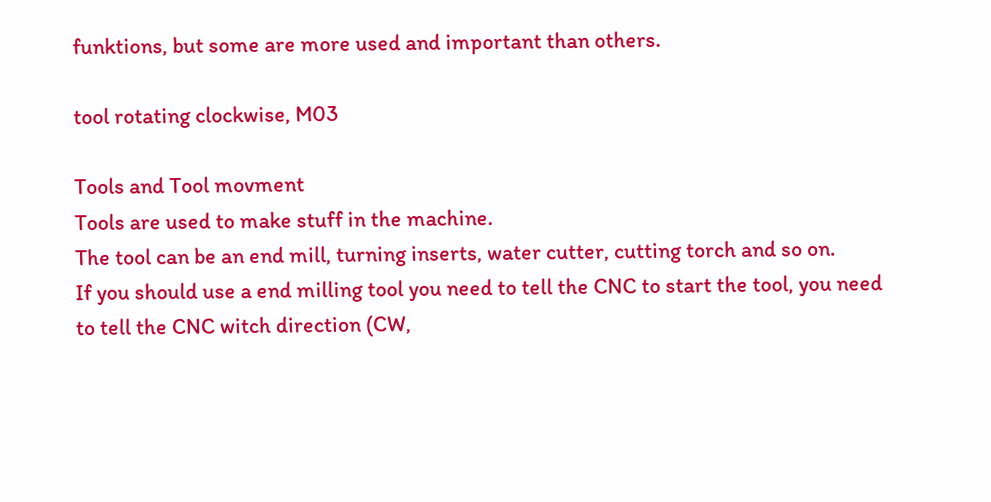funktions, but some are more used and important than others.

tool rotating clockwise, M03

Tools and Tool movment
Tools are used to make stuff in the machine.
The tool can be an end mill, turning inserts, water cutter, cutting torch and so on.
If you should use a end milling tool you need to tell the CNC to start the tool, you need to tell the CNC witch direction (CW,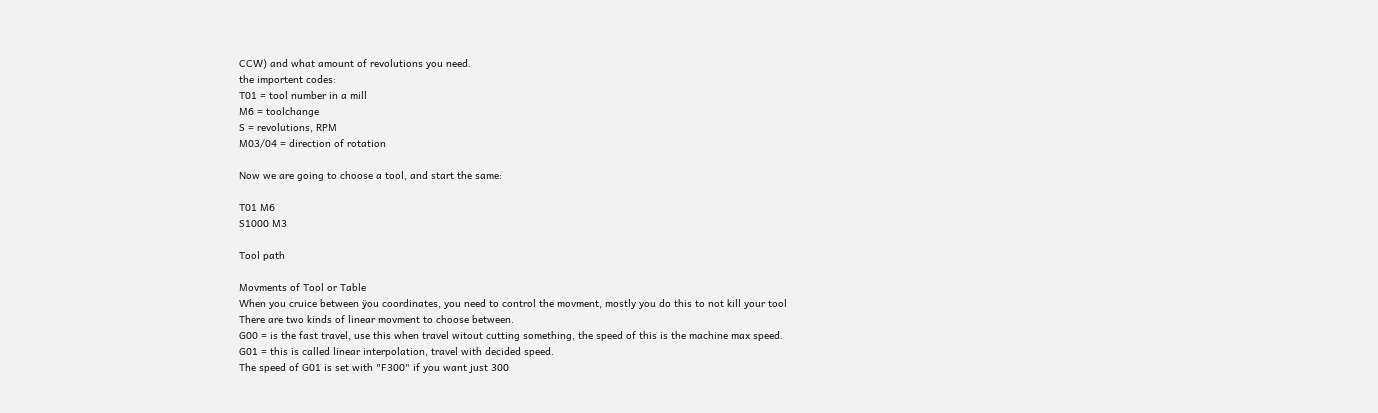CCW) and what amount of revolutions you need.
the importent codes:
T01 = tool number in a mill
M6 = toolchange
S = revolutions, RPM
M03/04 = direction of rotation

Now we are going to choose a tool, and start the same:

T01 M6
S1000 M3

Tool path

Movments of Tool or Table
When you cruice between ÿou coordinates, you need to control the movment, mostly you do this to not kill your tool
There are two kinds of linear movment to choose between.
G00 = is the fast travel, use this when travel witout cutting something, the speed of this is the machine max speed.
G01 = this is called linear interpolation, travel with decided speed.
The speed of G01 is set with "F300" if you want just 300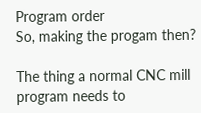Program order
So, making the progam then?

The thing a normal CNC mill program needs to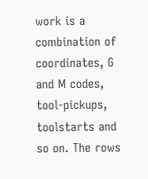work is a combination of coordinates, G and M codes, tool-pickups, toolstarts and so on. The rows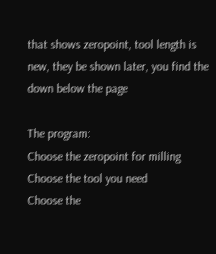that shows zeropoint, tool length is new, they be shown later, you find the down below the page

The program:
Choose the zeropoint for milling
Choose the tool you need
Choose the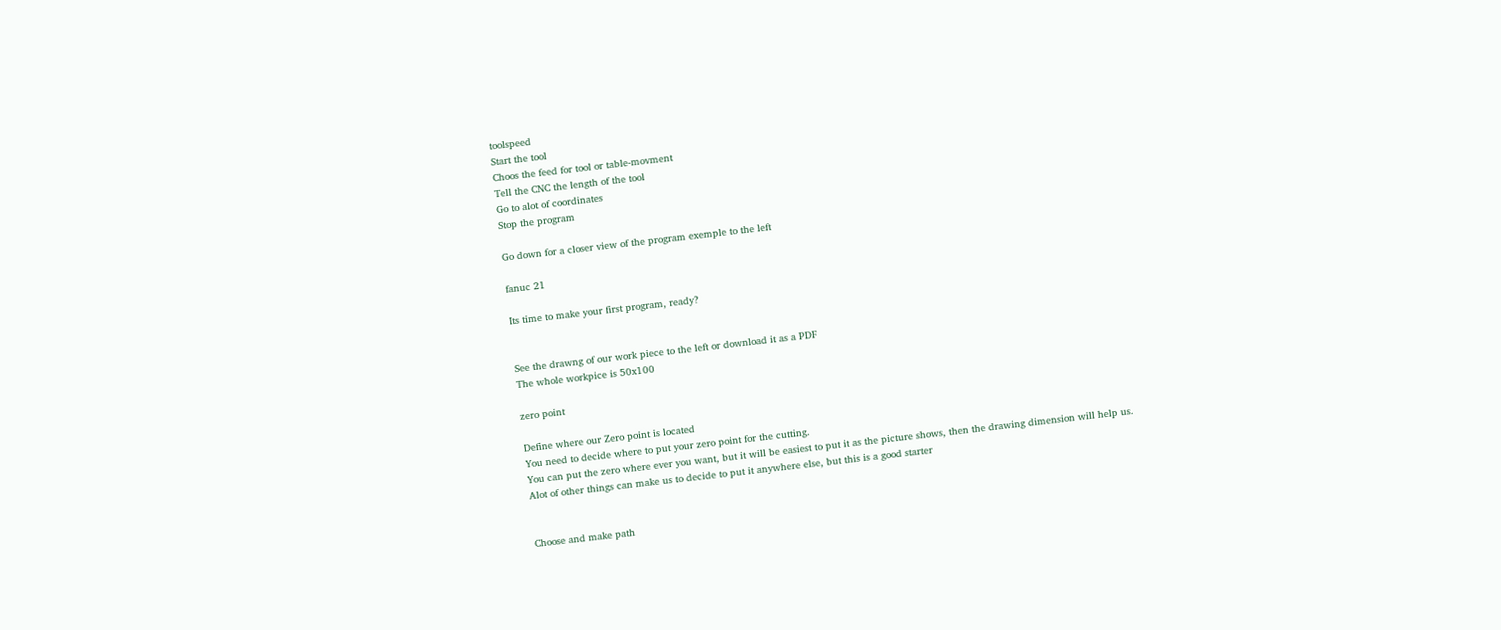toolspeed
Start the tool
Choos the feed for tool or table-movment
Tell the CNC the length of the tool
Go to alot of coordinates
Stop the program

Go down for a closer view of the program exemple to the left

fanuc 21

Its time to make your first program, ready?


See the drawng of our work piece to the left or download it as a PDF
The whole workpice is 50x100

zero point

Define where our Zero point is located
You need to decide where to put your zero point for the cutting.
You can put the zero where ever you want, but it will be easiest to put it as the picture shows, then the drawing dimension will help us.
Alot of other things can make us to decide to put it anywhere else, but this is a good starter


Choose and make path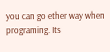you can go ether way when programing. Its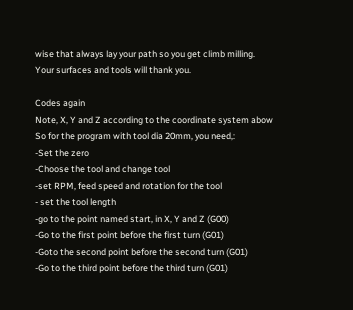wise that always lay your path so you get climb milling. Your surfaces and tools will thank you.

Codes again
Note, X, Y and Z according to the coordinate system abow
So for the program with tool dia 20mm, you need,:
-Set the zero
-Choose the tool and change tool
-set RPM, feed speed and rotation for the tool
- set the tool length
-go to the point named start, in X, Y and Z (G00)
-Go to the first point before the first turn (G01)
-Goto the second point before the second turn (G01)
-Go to the third point before the third turn (G01)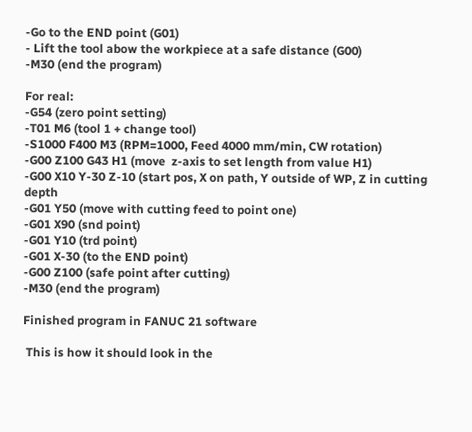-Go to the END point (G01)
- Lift the tool abow the workpiece at a safe distance (G00)
-M30 (end the program)

For real:
-G54 (zero point setting)
-T01 M6 (tool 1 + change tool)
-S1000 F400 M3 (RPM=1000, Feed 4000 mm/min, CW rotation)
-G00 Z100 G43 H1 (move  z-axis to set length from value H1)
-G00 X10 Y-30 Z-10 (start pos, X on path, Y outside of WP, Z in cutting depth
-G01 Y50 (move with cutting feed to point one)
-G01 X90 (snd point)
-G01 Y10 (trd point)
-G01 X-30 (to the END point)
-G00 Z100 (safe point after cutting)
-M30 (end the program)

Finished program in FANUC 21 software

 This is how it should look in the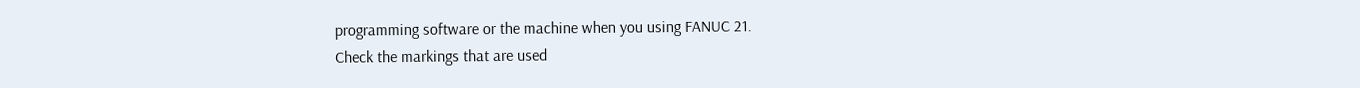programming software or the machine when you using FANUC 21.
Check the markings that are used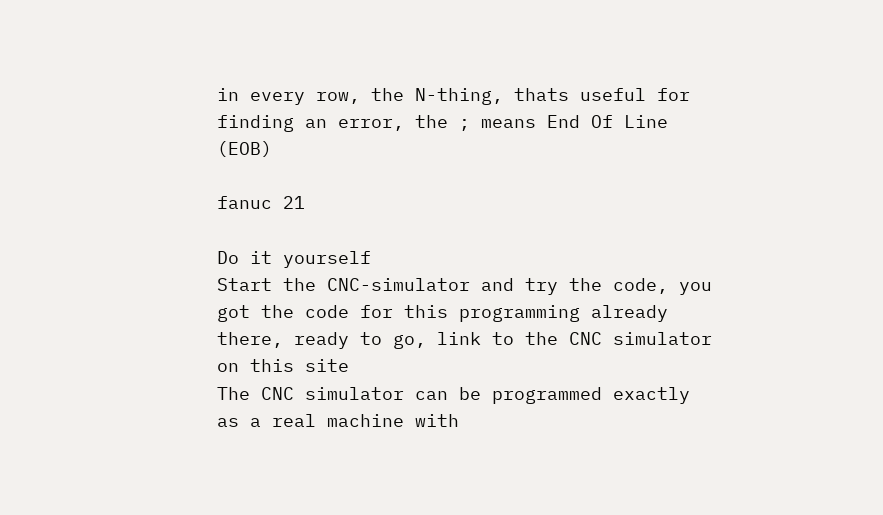in every row, the N-thing, thats useful for finding an error, the ; means End Of Line (EOB)

fanuc 21

Do it yourself
Start the CNC-simulator and try the code, you got the code for this programming already there, ready to go, link to the CNC simulator on this site
The CNC simulator can be programmed exactly as a real machine with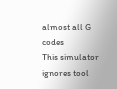almost all G codes
This simulator ignores tool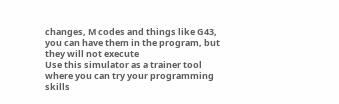changes, M codes and things like G43, you can have them in the program, but they will not execute
Use this simulator as a trainer tool where you can try your programming skills